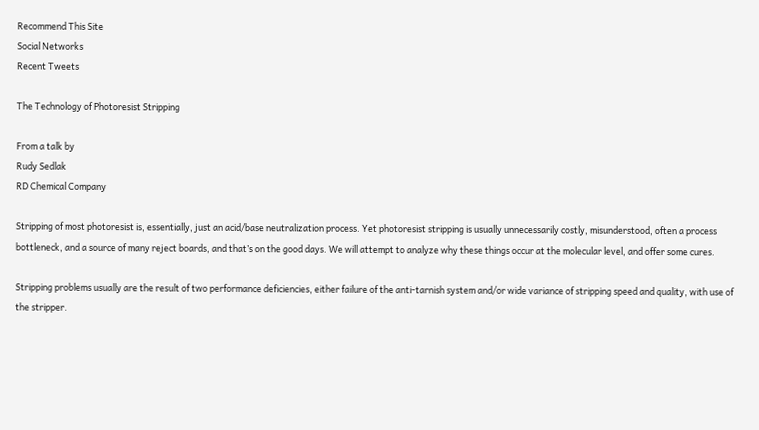Recommend This Site
Social Networks
Recent Tweets

The Technology of Photoresist Stripping

From a talk by
Rudy Sedlak
RD Chemical Company

Stripping of most photoresist is, essentially, just an acid/base neutralization process. Yet photoresist stripping is usually unnecessarily costly, misunderstood, often a process bottleneck, and a source of many reject boards, and that’s on the good days. We will attempt to analyze why these things occur at the molecular level, and offer some cures.

Stripping problems usually are the result of two performance deficiencies, either failure of the anti-tarnish system and/or wide variance of stripping speed and quality, with use of the stripper.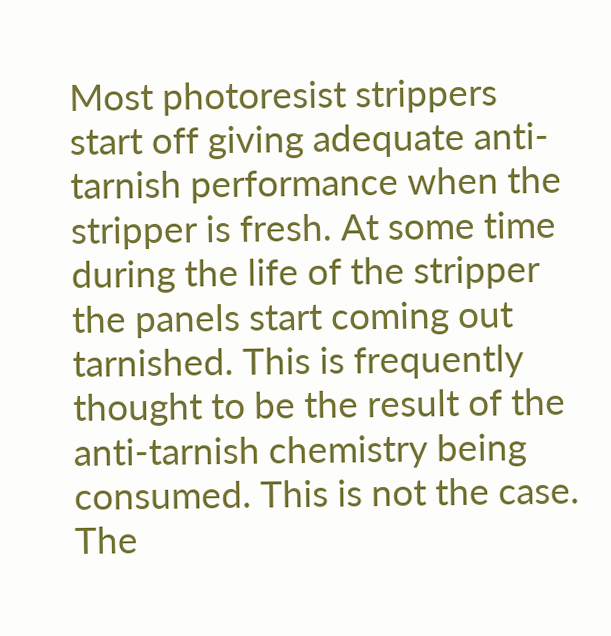Most photoresist strippers start off giving adequate anti-tarnish performance when the stripper is fresh. At some time during the life of the stripper the panels start coming out tarnished. This is frequently thought to be the result of the anti-tarnish chemistry being consumed. This is not the case. The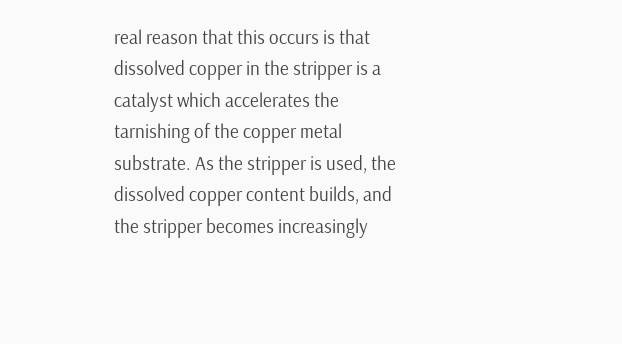real reason that this occurs is that dissolved copper in the stripper is a catalyst which accelerates the tarnishing of the copper metal substrate. As the stripper is used, the dissolved copper content builds, and the stripper becomes increasingly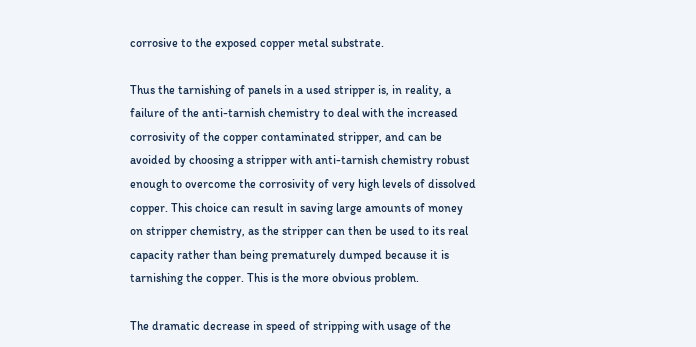corrosive to the exposed copper metal substrate.

Thus the tarnishing of panels in a used stripper is, in reality, a failure of the anti-tarnish chemistry to deal with the increased corrosivity of the copper contaminated stripper, and can be avoided by choosing a stripper with anti-tarnish chemistry robust enough to overcome the corrosivity of very high levels of dissolved copper. This choice can result in saving large amounts of money on stripper chemistry, as the stripper can then be used to its real capacity rather than being prematurely dumped because it is tarnishing the copper. This is the more obvious problem.

The dramatic decrease in speed of stripping with usage of the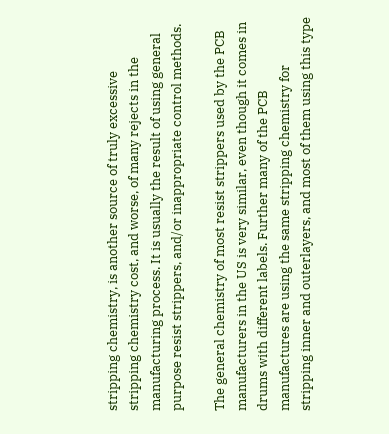stripping chemistry, is another source of truly excessive stripping chemistry cost, and worse, of many rejects in the manufacturing process. It is usually the result of using general purpose resist strippers, and/or inappropriate control methods.

The general chemistry of most resist strippers used by the PCB manufacturers in the US is very similar, even though it comes in drums with different labels. Further many of the PCB manufactures are using the same stripping chemistry for stripping inner and outerlayers, and most of them using this type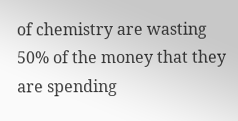of chemistry are wasting 50% of the money that they are spending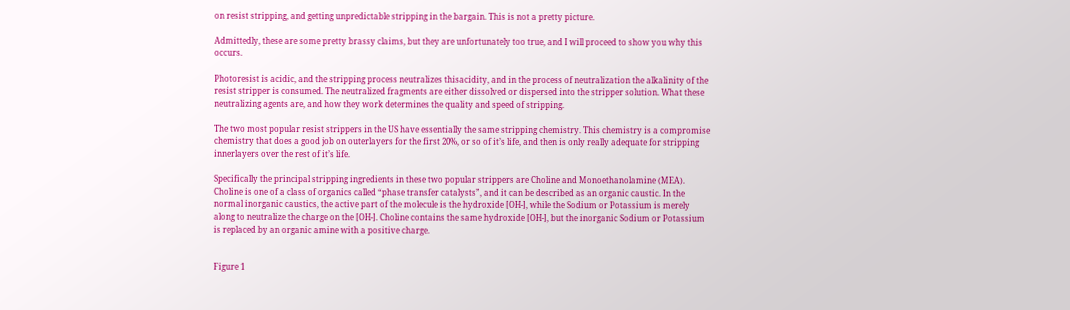on resist stripping, and getting unpredictable stripping in the bargain. This is not a pretty picture.

Admittedly, these are some pretty brassy claims, but they are unfortunately too true, and I will proceed to show you why this occurs.

Photoresist is acidic, and the stripping process neutralizes thisacidity, and in the process of neutralization the alkalinity of the resist stripper is consumed. The neutralized fragments are either dissolved or dispersed into the stripper solution. What these neutralizing agents are, and how they work determines the quality and speed of stripping.

The two most popular resist strippers in the US have essentially the same stripping chemistry. This chemistry is a compromise chemistry that does a good job on outerlayers for the first 20%, or so of it’s life, and then is only really adequate for stripping innerlayers over the rest of it’s life.

Specifically the principal stripping ingredients in these two popular strippers are Choline and Monoethanolamine (MEA). Choline is one of a class of organics called “phase transfer catalysts”, and it can be described as an organic caustic. In the normal inorganic caustics, the active part of the molecule is the hydroxide [OH-], while the Sodium or Potassium is merely along to neutralize the charge on the [OH-]. Choline contains the same hydroxide [OH-], but the inorganic Sodium or Potassium is replaced by an organic amine with a positive charge.


Figure 1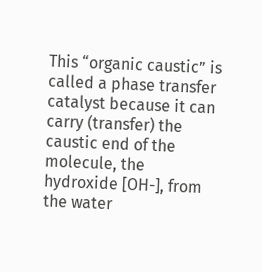This “organic caustic” is called a phase transfer catalyst because it can carry (transfer) the caustic end of the molecule, the hydroxide [OH-], from the water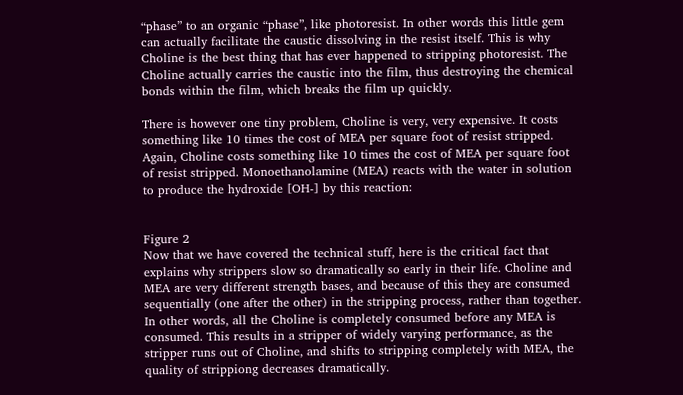“phase” to an organic “phase”, like photoresist. In other words this little gem can actually facilitate the caustic dissolving in the resist itself. This is why Choline is the best thing that has ever happened to stripping photoresist. The Choline actually carries the caustic into the film, thus destroying the chemical bonds within the film, which breaks the film up quickly.

There is however one tiny problem, Choline is very, very expensive. It costs something like 10 times the cost of MEA per square foot of resist stripped. Again, Choline costs something like 10 times the cost of MEA per square foot of resist stripped. Monoethanolamine (MEA) reacts with the water in solution to produce the hydroxide [OH-] by this reaction:


Figure 2
Now that we have covered the technical stuff, here is the critical fact that explains why strippers slow so dramatically so early in their life. Choline and MEA are very different strength bases, and because of this they are consumed sequentially (one after the other) in the stripping process, rather than together. In other words, all the Choline is completely consumed before any MEA is consumed. This results in a stripper of widely varying performance, as the stripper runs out of Choline, and shifts to stripping completely with MEA, the quality of strippiong decreases dramatically.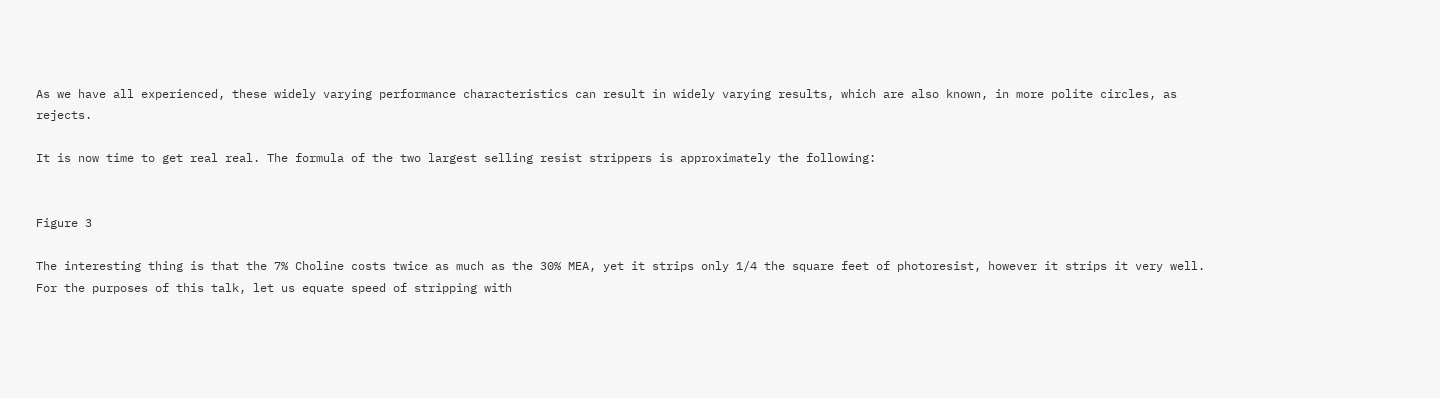As we have all experienced, these widely varying performance characteristics can result in widely varying results, which are also known, in more polite circles, as rejects.

It is now time to get real real. The formula of the two largest selling resist strippers is approximately the following:


Figure 3

The interesting thing is that the 7% Choline costs twice as much as the 30% MEA, yet it strips only 1/4 the square feet of photoresist, however it strips it very well. For the purposes of this talk, let us equate speed of stripping with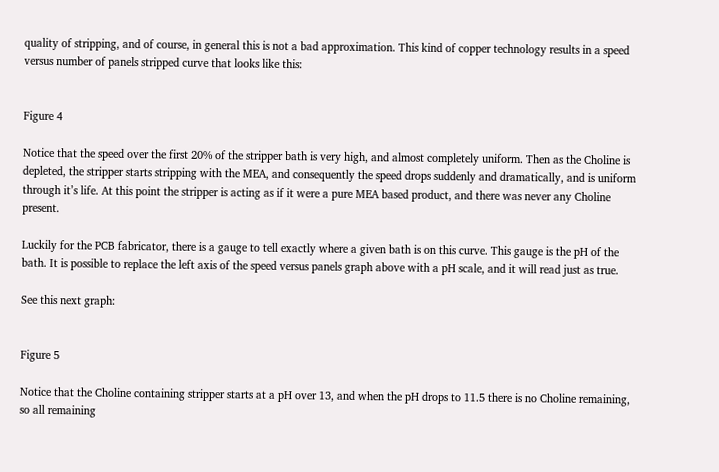quality of stripping, and of course, in general this is not a bad approximation. This kind of copper technology results in a speed versus number of panels stripped curve that looks like this:


Figure 4

Notice that the speed over the first 20% of the stripper bath is very high, and almost completely uniform. Then as the Choline is depleted, the stripper starts stripping with the MEA, and consequently the speed drops suddenly and dramatically, and is uniform through it’s life. At this point the stripper is acting as if it were a pure MEA based product, and there was never any Choline present.

Luckily for the PCB fabricator, there is a gauge to tell exactly where a given bath is on this curve. This gauge is the pH of the bath. It is possible to replace the left axis of the speed versus panels graph above with a pH scale, and it will read just as true.

See this next graph:


Figure 5

Notice that the Choline containing stripper starts at a pH over 13, and when the pH drops to 11.5 there is no Choline remaining, so all remaining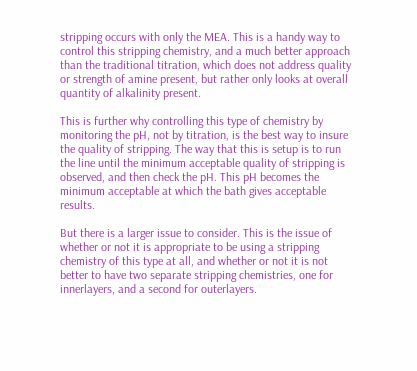stripping occurs with only the MEA. This is a handy way to control this stripping chemistry, and a much better approach than the traditional titration, which does not address quality or strength of amine present, but rather only looks at overall quantity of alkalinity present.

This is further why controlling this type of chemistry by monitoring the pH, not by titration, is the best way to insure the quality of stripping. The way that this is setup is to run the line until the minimum acceptable quality of stripping is observed, and then check the pH. This pH becomes the minimum acceptable at which the bath gives acceptable results.

But there is a larger issue to consider. This is the issue of whether or not it is appropriate to be using a stripping chemistry of this type at all, and whether or not it is not better to have two separate stripping chemistries, one for innerlayers, and a second for outerlayers.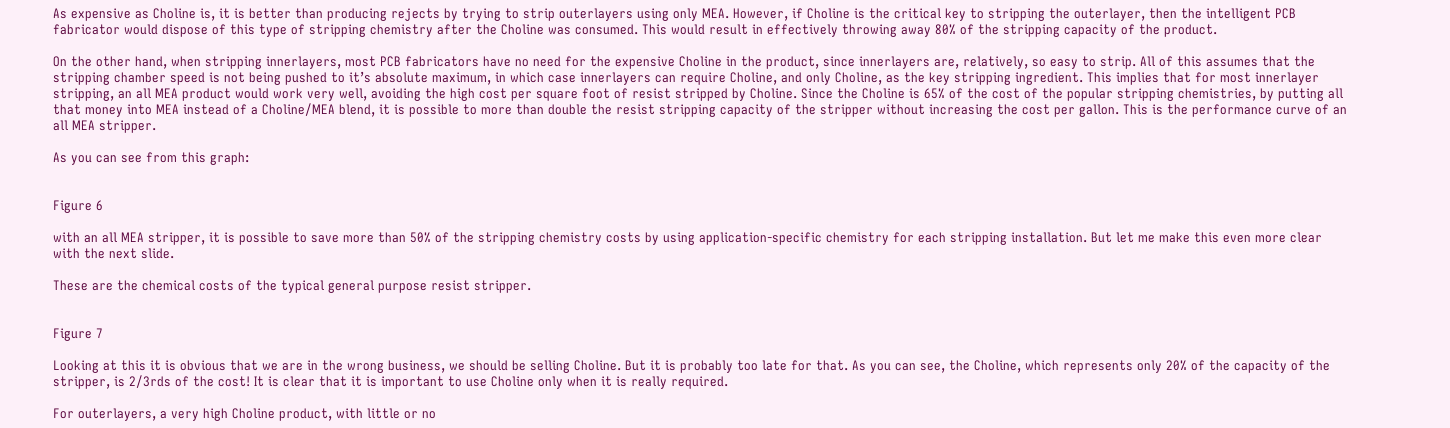As expensive as Choline is, it is better than producing rejects by trying to strip outerlayers using only MEA. However, if Choline is the critical key to stripping the outerlayer, then the intelligent PCB fabricator would dispose of this type of stripping chemistry after the Choline was consumed. This would result in effectively throwing away 80% of the stripping capacity of the product.

On the other hand, when stripping innerlayers, most PCB fabricators have no need for the expensive Choline in the product, since innerlayers are, relatively, so easy to strip. All of this assumes that the stripping chamber speed is not being pushed to it’s absolute maximum, in which case innerlayers can require Choline, and only Choline, as the key stripping ingredient. This implies that for most innerlayer stripping, an all MEA product would work very well, avoiding the high cost per square foot of resist stripped by Choline. Since the Choline is 65% of the cost of the popular stripping chemistries, by putting all that money into MEA instead of a Choline/MEA blend, it is possible to more than double the resist stripping capacity of the stripper without increasing the cost per gallon. This is the performance curve of an all MEA stripper.

As you can see from this graph:


Figure 6

with an all MEA stripper, it is possible to save more than 50% of the stripping chemistry costs by using application-specific chemistry for each stripping installation. But let me make this even more clear with the next slide.

These are the chemical costs of the typical general purpose resist stripper.


Figure 7

Looking at this it is obvious that we are in the wrong business, we should be selling Choline. But it is probably too late for that. As you can see, the Choline, which represents only 20% of the capacity of the stripper, is 2/3rds of the cost! It is clear that it is important to use Choline only when it is really required.

For outerlayers, a very high Choline product, with little or no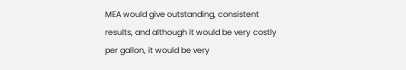MEA would give outstanding, consistent results, and although it would be very costly per gallon, it would be very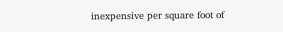inexpensive per square foot of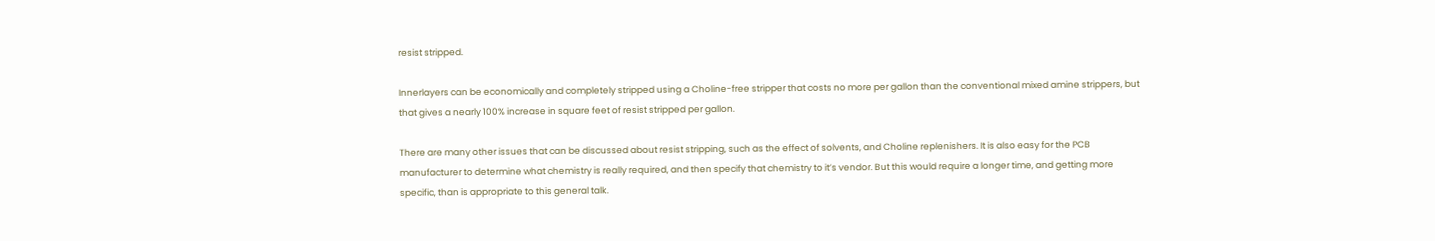resist stripped.

Innerlayers can be economically and completely stripped using a Choline-free stripper that costs no more per gallon than the conventional mixed amine strippers, but that gives a nearly 100% increase in square feet of resist stripped per gallon.

There are many other issues that can be discussed about resist stripping, such as the effect of solvents, and Choline replenishers. It is also easy for the PCB manufacturer to determine what chemistry is really required, and then specify that chemistry to it’s vendor. But this would require a longer time, and getting more specific, than is appropriate to this general talk.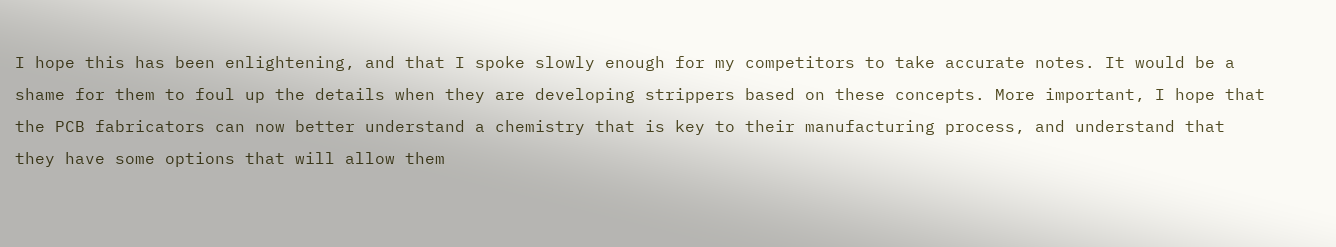I hope this has been enlightening, and that I spoke slowly enough for my competitors to take accurate notes. It would be a shame for them to foul up the details when they are developing strippers based on these concepts. More important, I hope that the PCB fabricators can now better understand a chemistry that is key to their manufacturing process, and understand that they have some options that will allow them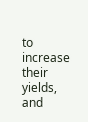to increase their yields, and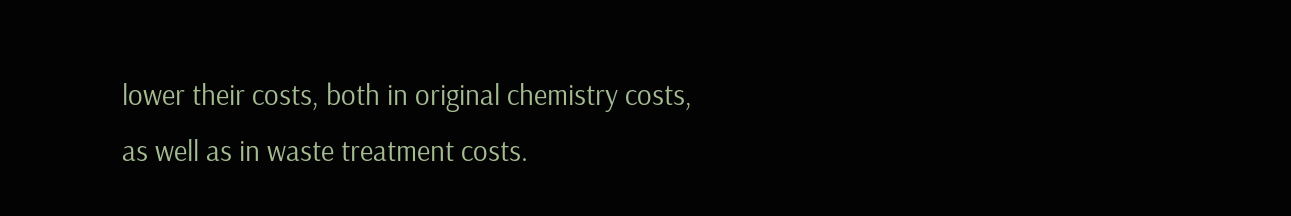lower their costs, both in original chemistry costs, as well as in waste treatment costs.